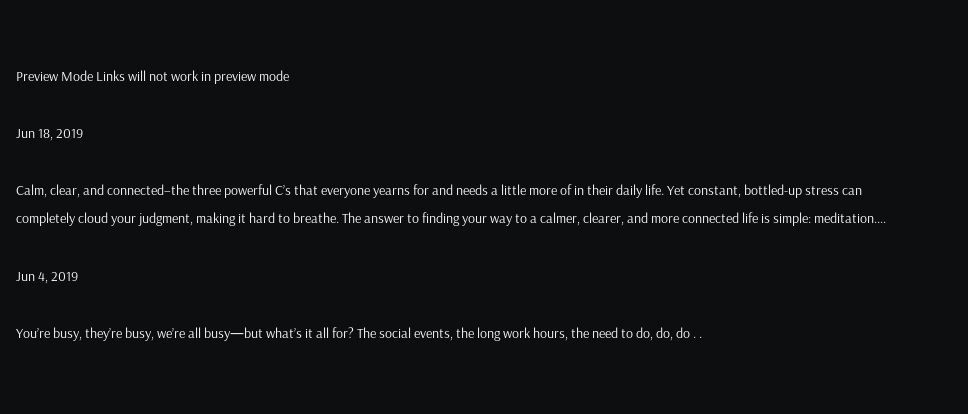Preview Mode Links will not work in preview mode

Jun 18, 2019

Calm, clear, and connected–the three powerful C’s that everyone yearns for and needs a little more of in their daily life. Yet constant, bottled-up stress can completely cloud your judgment, making it hard to breathe. The answer to finding your way to a calmer, clearer, and more connected life is simple: meditation....

Jun 4, 2019

You’re busy, they’re busy, we’re all busy—but what’s it all for? The social events, the long work hours, the need to do, do, do . .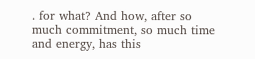. for what? And how, after so much commitment, so much time and energy, has this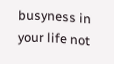busyness in your life not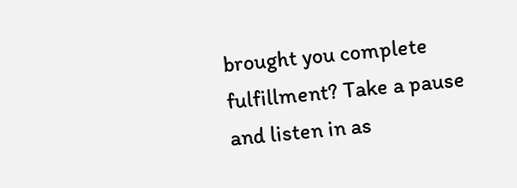brought you complete fulfillment? Take a pause and listen in as